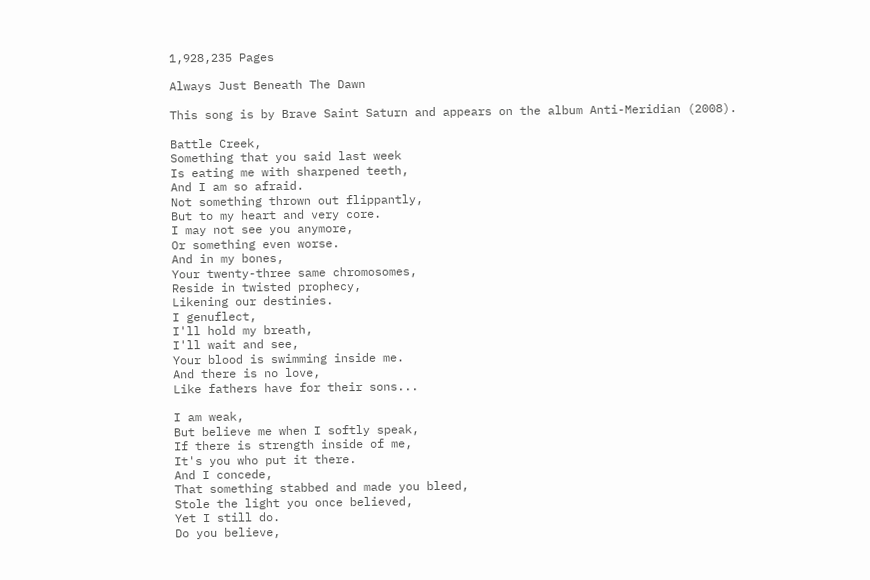1,928,235 Pages

Always Just Beneath The Dawn

This song is by Brave Saint Saturn and appears on the album Anti-Meridian (2008).

Battle Creek,
Something that you said last week
Is eating me with sharpened teeth,
And I am so afraid.
Not something thrown out flippantly,
But to my heart and very core.
I may not see you anymore,
Or something even worse.
And in my bones,
Your twenty-three same chromosomes,
Reside in twisted prophecy,
Likening our destinies.
I genuflect,
I'll hold my breath,
I'll wait and see,
Your blood is swimming inside me.
And there is no love,
Like fathers have for their sons...

I am weak,
But believe me when I softly speak,
If there is strength inside of me,
It's you who put it there.
And I concede,
That something stabbed and made you bleed,
Stole the light you once believed,
Yet I still do.
Do you believe,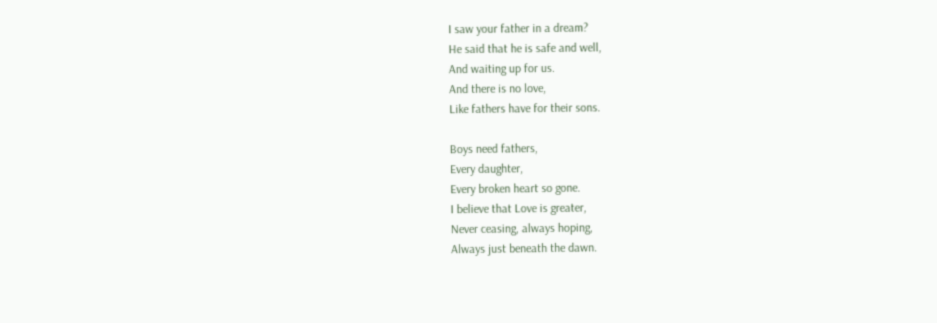I saw your father in a dream?
He said that he is safe and well,
And waiting up for us.
And there is no love,
Like fathers have for their sons.

Boys need fathers,
Every daughter,
Every broken heart so gone.
I believe that Love is greater,
Never ceasing, always hoping,
Always just beneath the dawn.